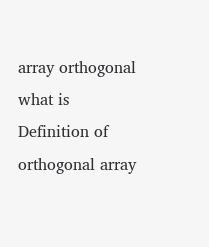array orthogonal what is
Definition of orthogonal array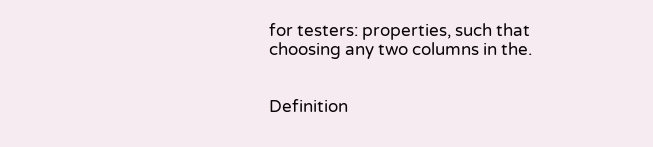for testers: properties, such that choosing any two columns in the.


Definition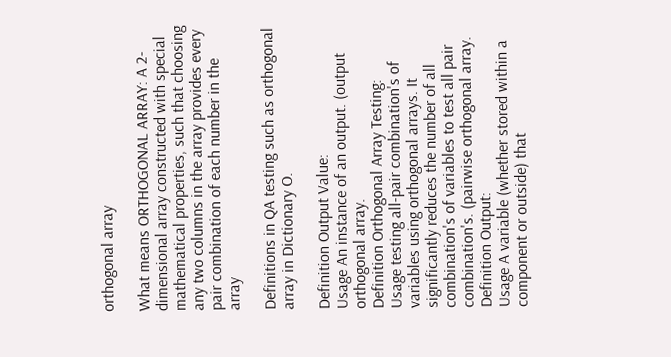orthogonal array

What means ORTHOGONAL ARRAY: A 2-dimensional array constructed with special mathematical properties, such that choosing any two columns in the array provides every pair combination of each number in the array

Definitions in QA testing such as orthogonal array in Dictionary O.

Definition Output Value:
Usage An instance of an output. (output orthogonal array.
Definition Orthogonal Array Testing:
Usage testing all-pair combination's of variables using orthogonal arrays. It significantly reduces the number of all combination's of variables to test all pair combination's. (pairwise orthogonal array.
Definition Output:
Usage A variable (whether stored within a component or outside) that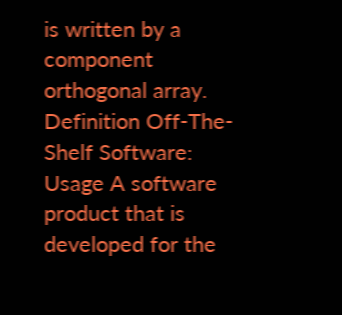is written by a component orthogonal array.
Definition Off-The-Shelf Software:
Usage A software product that is developed for the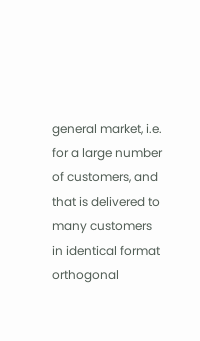general market, i.e. for a large number of customers, and that is delivered to many customers in identical format orthogonal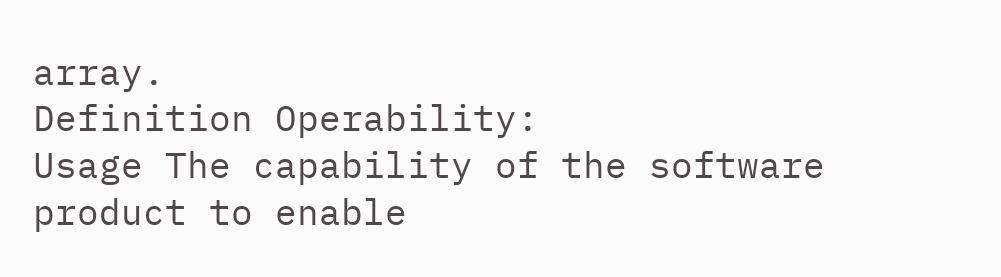array.
Definition Operability:
Usage The capability of the software product to enable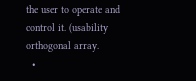the user to operate and control it. (usability orthogonal array.
  •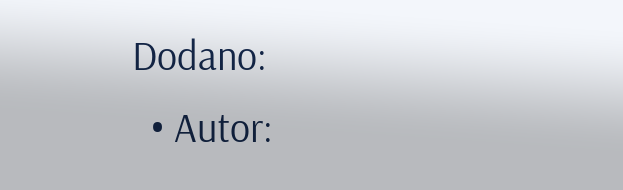Dodano:
  • Autor: